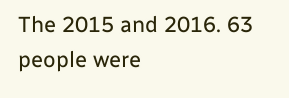The 2015 and 2016. 63 people were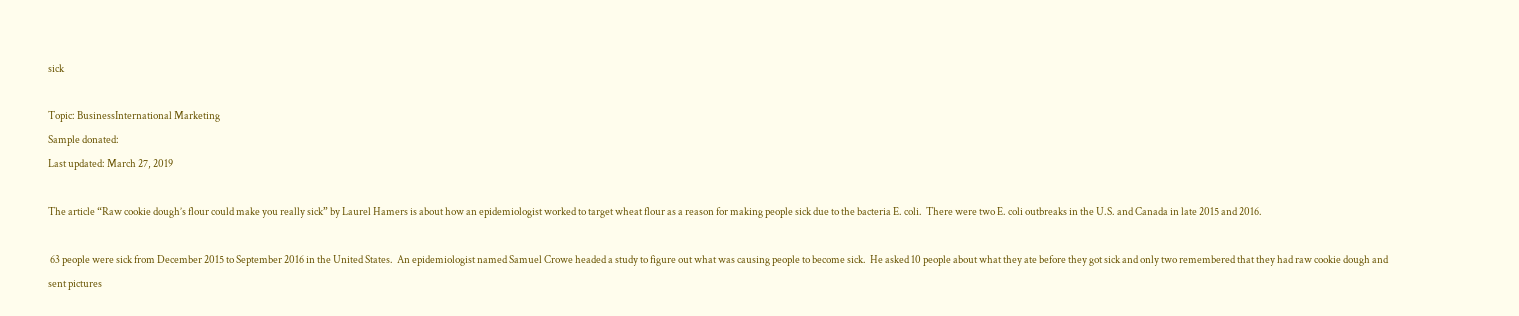sick

Topic: BusinessInternational Marketing
Sample donated:
Last updated: March 27, 2019

The article “Raw cookie dough’s flour could make you really sick” by Laurel Hamers is about how an epidemiologist worked to target wheat flour as a reason for making people sick due to the bacteria E. coli.  There were two E. coli outbreaks in the U.S. and Canada in late 2015 and 2016.

 63 people were sick from December 2015 to September 2016 in the United States.  An epidemiologist named Samuel Crowe headed a study to figure out what was causing people to become sick.  He asked 10 people about what they ate before they got sick and only two remembered that they had raw cookie dough and sent pictures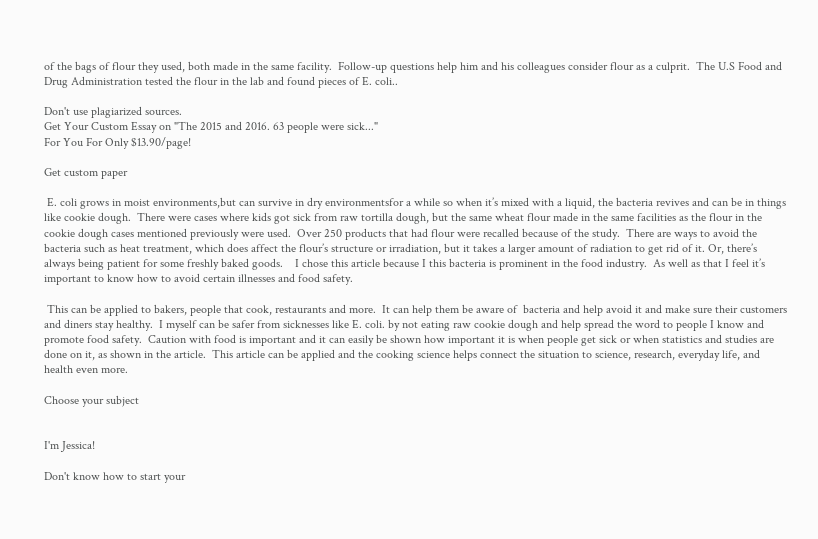of the bags of flour they used, both made in the same facility.  Follow-up questions help him and his colleagues consider flour as a culprit.  The U.S Food and Drug Administration tested the flour in the lab and found pieces of E. coli..

Don't use plagiarized sources.
Get Your Custom Essay on "The 2015 and 2016. 63 people were sick..."
For You For Only $13.90/page!

Get custom paper

 E. coli grows in moist environments,but can survive in dry environmentsfor a while so when it’s mixed with a liquid, the bacteria revives and can be in things like cookie dough.  There were cases where kids got sick from raw tortilla dough, but the same wheat flour made in the same facilities as the flour in the cookie dough cases mentioned previously were used.  Over 250 products that had flour were recalled because of the study.  There are ways to avoid the bacteria such as heat treatment, which does affect the flour’s structure or irradiation, but it takes a larger amount of radiation to get rid of it. Or, there’s always being patient for some freshly baked goods.    I chose this article because I this bacteria is prominent in the food industry.  As well as that I feel it’s important to know how to avoid certain illnesses and food safety.

 This can be applied to bakers, people that cook, restaurants and more.  It can help them be aware of  bacteria and help avoid it and make sure their customers and diners stay healthy.  I myself can be safer from sicknesses like E. coli. by not eating raw cookie dough and help spread the word to people I know and promote food safety.  Caution with food is important and it can easily be shown how important it is when people get sick or when statistics and studies are done on it, as shown in the article.  This article can be applied and the cooking science helps connect the situation to science, research, everyday life, and health even more.

Choose your subject


I'm Jessica!

Don't know how to start your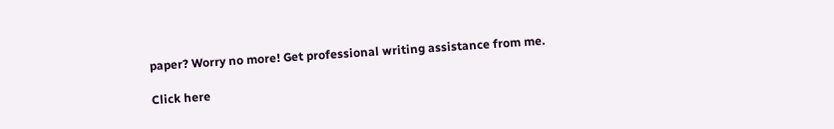paper? Worry no more! Get professional writing assistance from me.

Click here